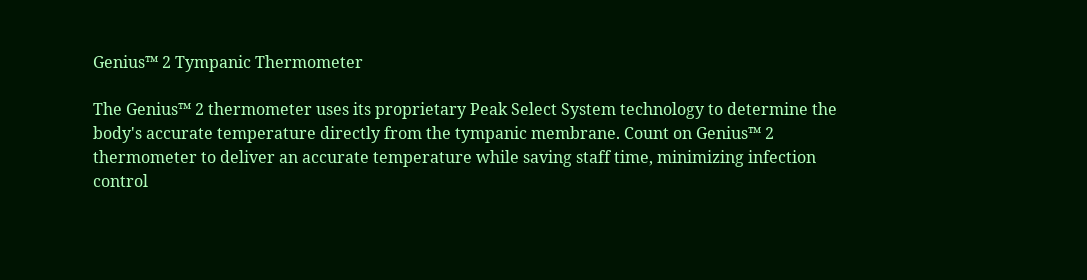Genius™ 2 Tympanic Thermometer

The Genius™ 2 thermometer uses its proprietary Peak Select System technology to determine the body's accurate temperature directly from the tympanic membrane. Count on Genius™ 2 thermometer to deliver an accurate temperature while saving staff time, minimizing infection control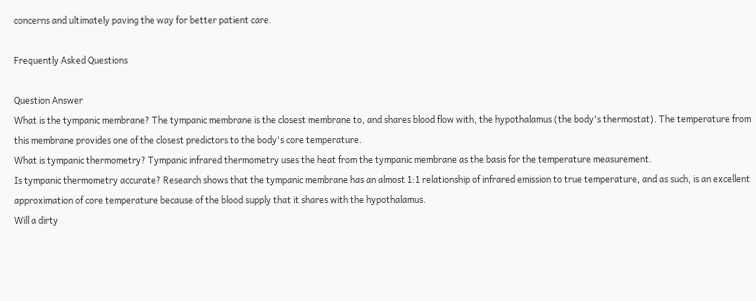concerns and ultimately paving the way for better patient care.

Frequently Asked Questions

Question Answer
What is the tympanic membrane? The tympanic membrane is the closest membrane to, and shares blood flow with, the hypothalamus (the body's thermostat). The temperature from this membrane provides one of the closest predictors to the body's core temperature.
What is tympanic thermometry? Tympanic infrared thermometry uses the heat from the tympanic membrane as the basis for the temperature measurement.
Is tympanic thermometry accurate? Research shows that the tympanic membrane has an almost 1:1 relationship of infrared emission to true temperature, and as such, is an excellent approximation of core temperature because of the blood supply that it shares with the hypothalamus.
Will a dirty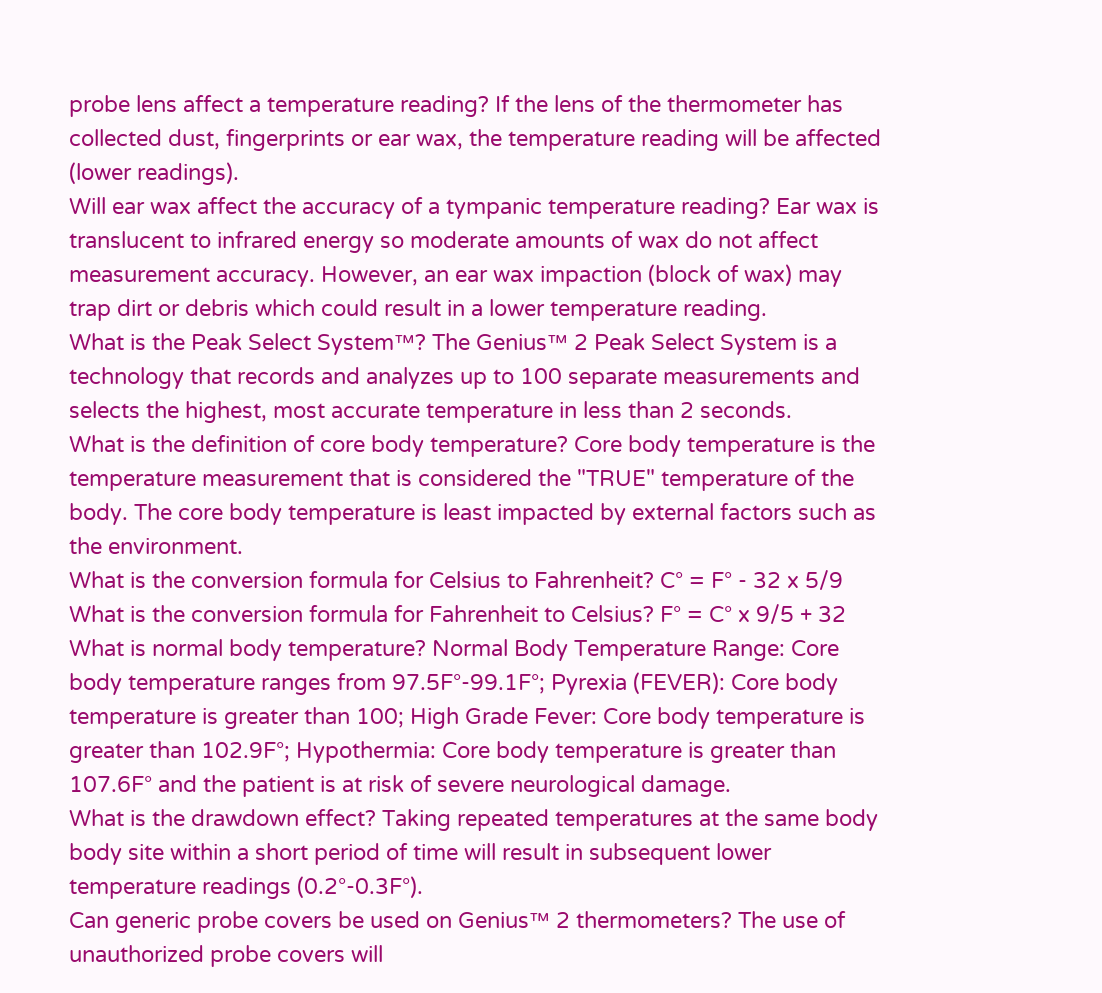probe lens affect a temperature reading? If the lens of the thermometer has collected dust, fingerprints or ear wax, the temperature reading will be affected (lower readings).
Will ear wax affect the accuracy of a tympanic temperature reading? Ear wax is translucent to infrared energy so moderate amounts of wax do not affect measurement accuracy. However, an ear wax impaction (block of wax) may trap dirt or debris which could result in a lower temperature reading.
What is the Peak Select System™? The Genius™ 2 Peak Select System is a technology that records and analyzes up to 100 separate measurements and selects the highest, most accurate temperature in less than 2 seconds.
What is the definition of core body temperature? Core body temperature is the temperature measurement that is considered the "TRUE" temperature of the body. The core body temperature is least impacted by external factors such as the environment.
What is the conversion formula for Celsius to Fahrenheit? C° = F° - 32 x 5/9
What is the conversion formula for Fahrenheit to Celsius? F° = C° x 9/5 + 32
What is normal body temperature? Normal Body Temperature Range: Core body temperature ranges from 97.5F°-99.1F°; Pyrexia (FEVER): Core body temperature is greater than 100; High Grade Fever: Core body temperature is greater than 102.9F°; Hypothermia: Core body temperature is greater than 107.6F° and the patient is at risk of severe neurological damage.
What is the drawdown effect? Taking repeated temperatures at the same body body site within a short period of time will result in subsequent lower temperature readings (0.2°-0.3F°).
Can generic probe covers be used on Genius™ 2 thermometers? The use of unauthorized probe covers will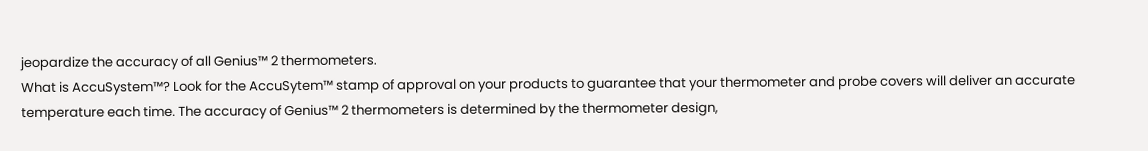jeopardize the accuracy of all Genius™ 2 thermometers.
What is AccuSystem™? Look for the AccuSytem™ stamp of approval on your products to guarantee that your thermometer and probe covers will deliver an accurate temperature each time. The accuracy of Genius™ 2 thermometers is determined by the thermometer design,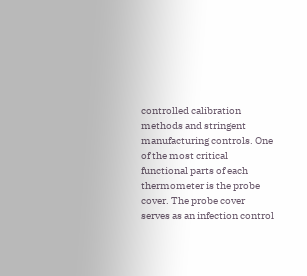controlled calibration methods and stringent manufacturing controls. One of the most critical functional parts of each thermometer is the probe cover. The probe cover serves as an infection control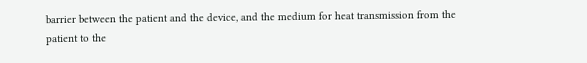barrier between the patient and the device, and the medium for heat transmission from the patient to the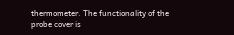thermometer. The functionality of the probe cover is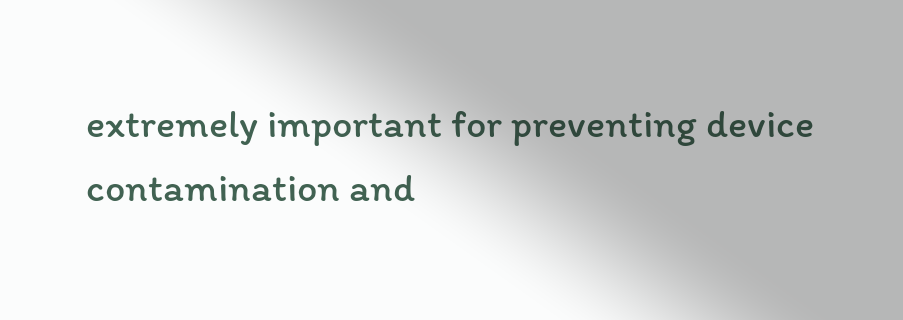extremely important for preventing device contamination and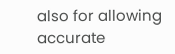also for allowing accurate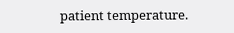patient temperature.